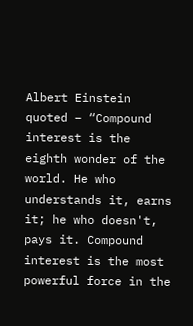Albert Einstein quoted – “Compound interest is the eighth wonder of the world. He who understands it, earns it; he who doesn't, pays it. Compound interest is the most powerful force in the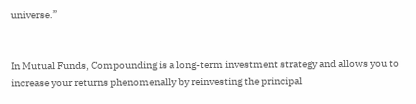universe.”


In Mutual Funds, Compounding is a long-term investment strategy and allows you to increase your returns phenomenally by reinvesting the principal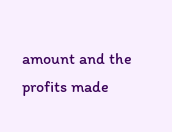amount and the profits made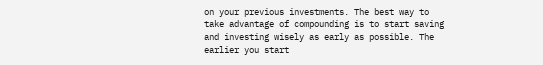on your previous investments. The best way to take advantage of compounding is to start saving and investing wisely as early as possible. The earlier you start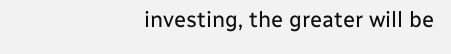investing, the greater will be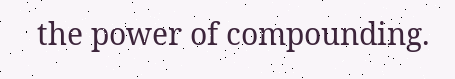the power of compounding.